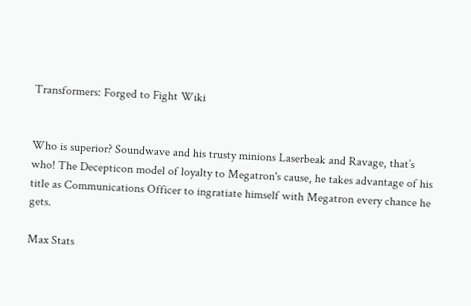Transformers: Forged to Fight Wiki


Who is superior? Soundwave and his trusty minions Laserbeak and Ravage, that’s who! The Decepticon model of loyalty to Megatron's cause, he takes advantage of his title as Communications Officer to ingratiate himself with Megatron every chance he gets.

Max Stats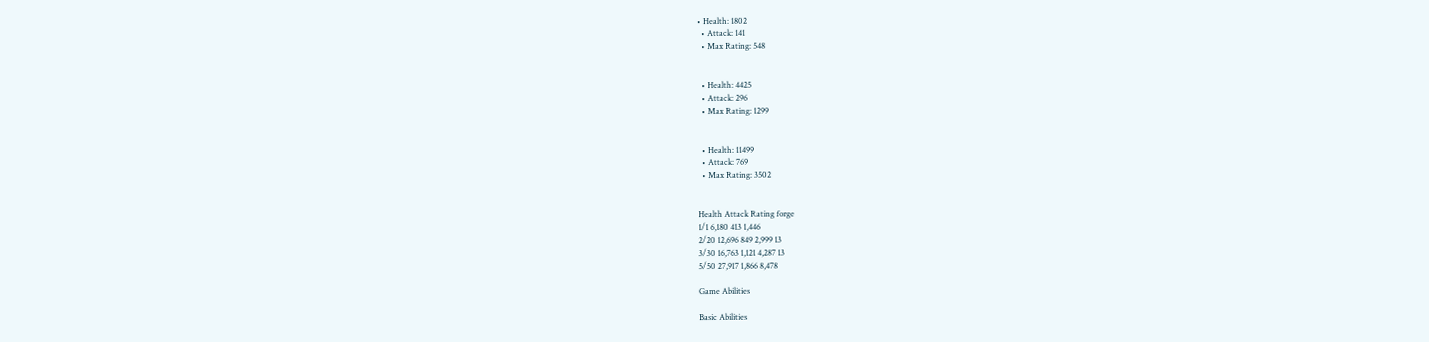• Health: 1802
  • Attack: 141
  • Max Rating: 548


  • Health: 4425
  • Attack: 296
  • Max Rating: 1299


  • Health: 11499
  • Attack: 769
  • Max Rating: 3502


Health Attack Rating forge
1/1 6,180 413 1,446
2/20 12,696 849 2,999 13
3/30 16,763 1,121 4,287 13
5/50 27,917 1,866 8,478

Game Abilities

Basic Abilities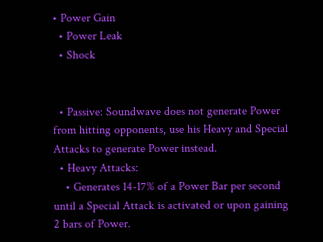• Power Gain
  • Power Leak
  • Shock


  • Passive: Soundwave does not generate Power from hitting opponents, use his Heavy and Special Attacks to generate Power instead.
  • Heavy Attacks:
    • Generates 14-17% of a Power Bar per second until a Special Attack is activated or upon gaining 2 bars of Power.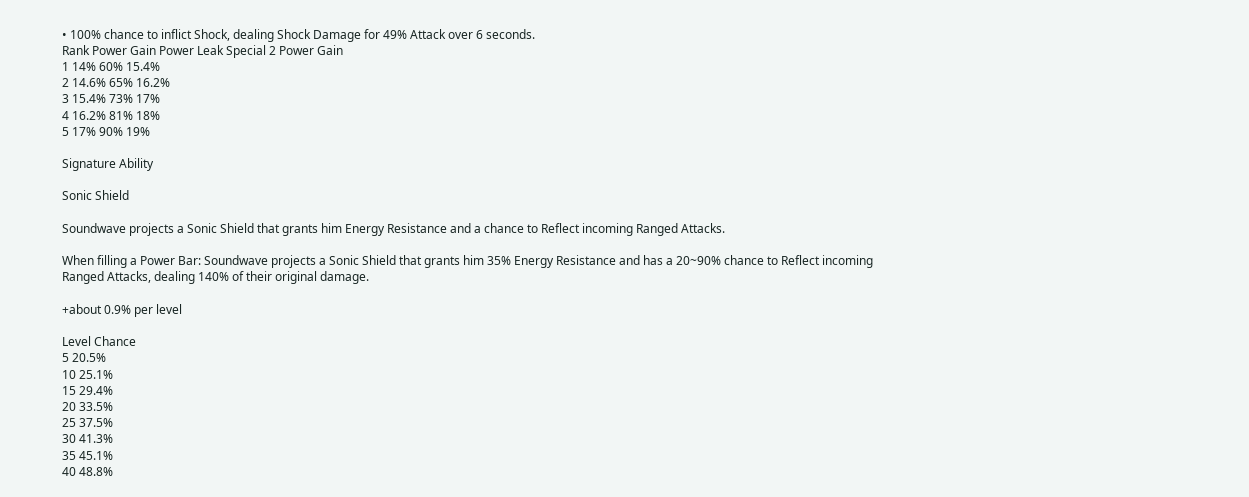• 100% chance to inflict Shock, dealing Shock Damage for 49% Attack over 6 seconds.
Rank Power Gain Power Leak Special 2 Power Gain
1 14% 60% 15.4%
2 14.6% 65% 16.2%
3 15.4% 73% 17%
4 16.2% 81% 18%
5 17% 90% 19%

Signature Ability

Sonic Shield

Soundwave projects a Sonic Shield that grants him Energy Resistance and a chance to Reflect incoming Ranged Attacks.

When filling a Power Bar: Soundwave projects a Sonic Shield that grants him 35% Energy Resistance and has a 20~90% chance to Reflect incoming Ranged Attacks, dealing 140% of their original damage.

+about 0.9% per level

Level Chance
5 20.5%
10 25.1%
15 29.4%
20 33.5%
25 37.5%
30 41.3%
35 45.1%
40 48.8%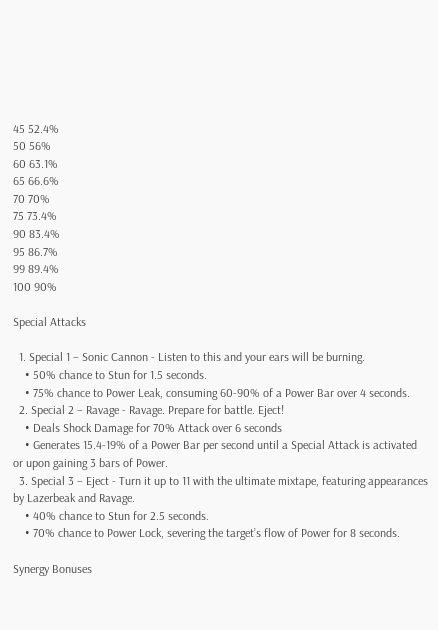45 52.4%
50 56%
60 63.1%
65 66.6%
70 70%
75 73.4%
90 83.4%
95 86.7%
99 89.4%
100 90%

Special Attacks

  1. Special 1 – Sonic Cannon - Listen to this and your ears will be burning.
    • 50% chance to Stun for 1.5 seconds.
    • 75% chance to Power Leak, consuming 60-90% of a Power Bar over 4 seconds.
  2. Special 2 – Ravage - Ravage. Prepare for battle. Eject!
    • Deals Shock Damage for 70% Attack over 6 seconds
    • Generates 15.4-19% of a Power Bar per second until a Special Attack is activated or upon gaining 3 bars of Power.
  3. Special 3 – Eject - Turn it up to 11 with the ultimate mixtape, featuring appearances by Lazerbeak and Ravage.
    • 40% chance to Stun for 2.5 seconds.
    • 70% chance to Power Lock, severing the target’s flow of Power for 8 seconds.

Synergy Bonuses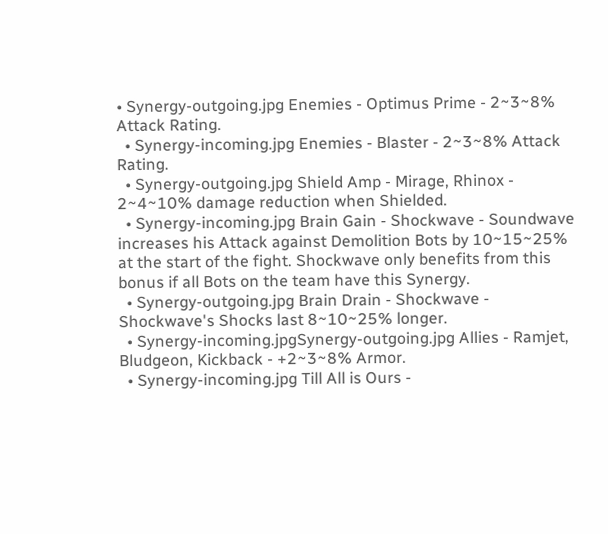• Synergy-outgoing.jpg Enemies - Optimus Prime - 2~3~8% Attack Rating.
  • Synergy-incoming.jpg Enemies - Blaster - 2~3~8% Attack Rating.
  • Synergy-outgoing.jpg Shield Amp - Mirage, Rhinox - 2~4~10% damage reduction when Shielded.
  • Synergy-incoming.jpg Brain Gain - Shockwave - Soundwave increases his Attack against Demolition Bots by 10~15~25% at the start of the fight. Shockwave only benefits from this bonus if all Bots on the team have this Synergy.
  • Synergy-outgoing.jpg Brain Drain - Shockwave - Shockwave's Shocks last 8~10~25% longer.
  • Synergy-incoming.jpgSynergy-outgoing.jpg Allies - Ramjet, Bludgeon, Kickback - +2~3~8% Armor.
  • Synergy-incoming.jpg Till All is Ours -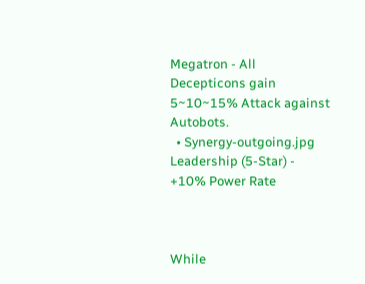Megatron - All Decepticons gain 5~10~15% Attack against Autobots.
  • Synergy-outgoing.jpg Leadership (5-Star) - +10% Power Rate



While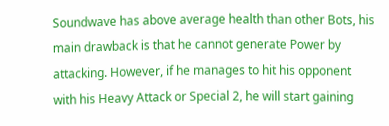Soundwave has above average health than other Bots, his main drawback is that he cannot generate Power by attacking. However, if he manages to hit his opponent with his Heavy Attack or Special 2, he will start gaining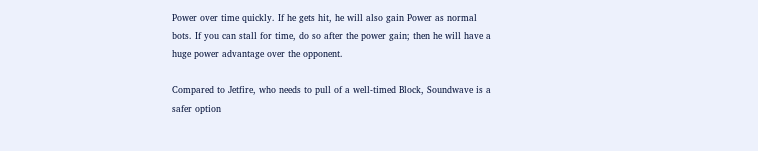Power over time quickly. If he gets hit, he will also gain Power as normal bots. If you can stall for time, do so after the power gain; then he will have a huge power advantage over the opponent.

Compared to Jetfire, who needs to pull of a well-timed Block, Soundwave is a safer option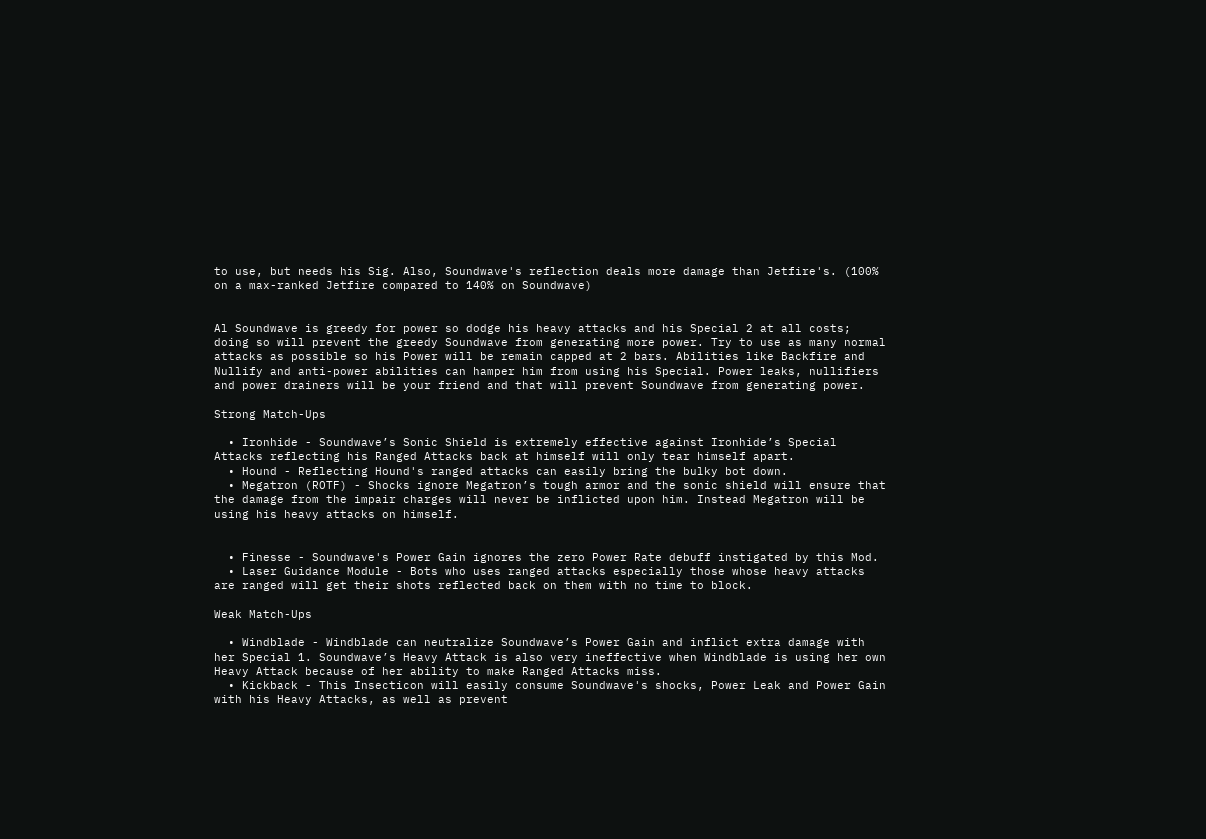to use, but needs his Sig. Also, Soundwave's reflection deals more damage than Jetfire's. (100% on a max-ranked Jetfire compared to 140% on Soundwave)


Al Soundwave is greedy for power so dodge his heavy attacks and his Special 2 at all costs; doing so will prevent the greedy Soundwave from generating more power. Try to use as many normal attacks as possible so his Power will be remain capped at 2 bars. Abilities like Backfire and Nullify and anti-power abilities can hamper him from using his Special. Power leaks, nullifiers and power drainers will be your friend and that will prevent Soundwave from generating power.

Strong Match-Ups

  • Ironhide - Soundwave’s Sonic Shield is extremely effective against Ironhide’s Special Attacks reflecting his Ranged Attacks back at himself will only tear himself apart.
  • Hound - Reflecting Hound's ranged attacks can easily bring the bulky bot down.
  • Megatron (ROTF) - Shocks ignore Megatron’s tough armor and the sonic shield will ensure that the damage from the impair charges will never be inflicted upon him. Instead Megatron will be using his heavy attacks on himself.


  • Finesse - Soundwave's Power Gain ignores the zero Power Rate debuff instigated by this Mod.
  • Laser Guidance Module - Bots who uses ranged attacks especially those whose heavy attacks are ranged will get their shots reflected back on them with no time to block.

Weak Match-Ups

  • Windblade - Windblade can neutralize Soundwave’s Power Gain and inflict extra damage with her Special 1. Soundwave’s Heavy Attack is also very ineffective when Windblade is using her own Heavy Attack because of her ability to make Ranged Attacks miss.
  • Kickback - This Insecticon will easily consume Soundwave's shocks, Power Leak and Power Gain with his Heavy Attacks, as well as prevent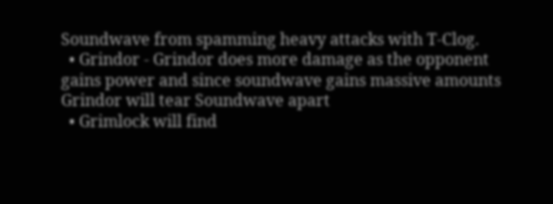Soundwave from spamming heavy attacks with T-Clog.
  • Grindor - Grindor does more damage as the opponent gains power and since soundwave gains massive amounts Grindor will tear Soundwave apart
  • Grimlock will find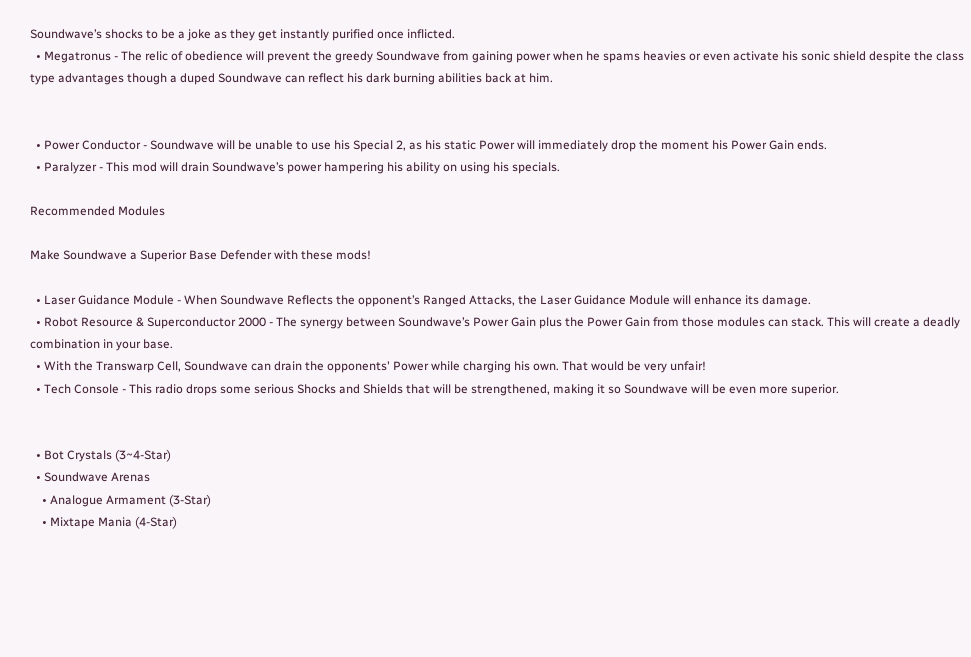Soundwave’s shocks to be a joke as they get instantly purified once inflicted.
  • Megatronus - The relic of obedience will prevent the greedy Soundwave from gaining power when he spams heavies or even activate his sonic shield despite the class type advantages though a duped Soundwave can reflect his dark burning abilities back at him.


  • Power Conductor - Soundwave will be unable to use his Special 2, as his static Power will immediately drop the moment his Power Gain ends.
  • Paralyzer - This mod will drain Soundwave’s power hampering his ability on using his specials.

Recommended Modules

Make Soundwave a Superior Base Defender with these mods!

  • Laser Guidance Module - When Soundwave Reflects the opponent’s Ranged Attacks, the Laser Guidance Module will enhance its damage.
  • Robot Resource & Superconductor 2000 - The synergy between Soundwave’s Power Gain plus the Power Gain from those modules can stack. This will create a deadly combination in your base.
  • With the Transwarp Cell, Soundwave can drain the opponents' Power while charging his own. That would be very unfair!
  • Tech Console - This radio drops some serious Shocks and Shields that will be strengthened, making it so Soundwave will be even more superior.


  • Bot Crystals (3~4-Star)
  • Soundwave Arenas
    • Analogue Armament (3-Star)
    • Mixtape Mania (4-Star)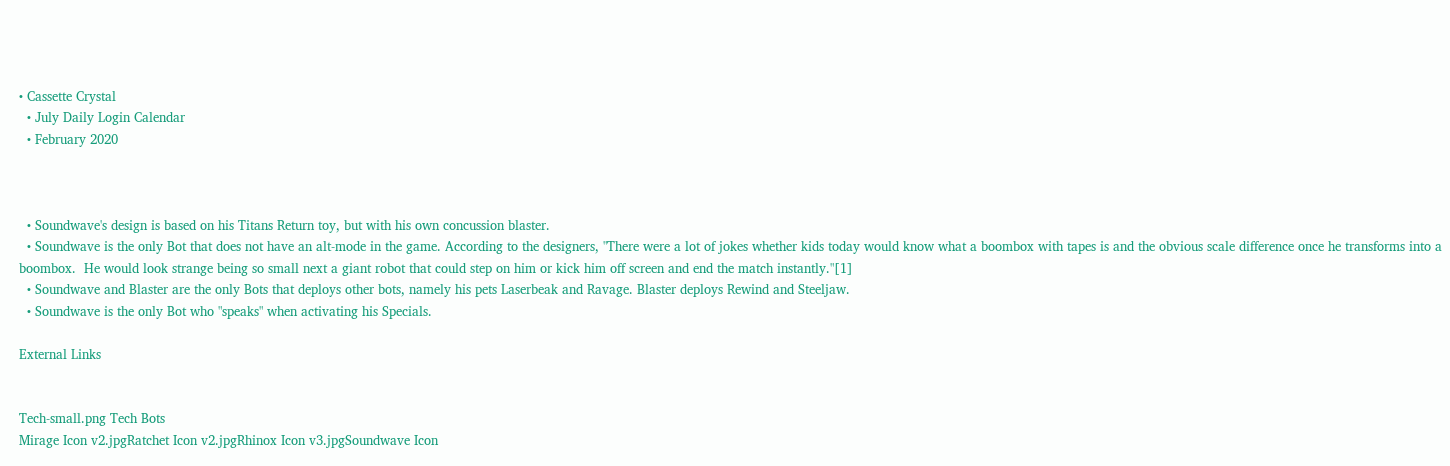• Cassette Crystal
  • July Daily Login Calendar
  • February 2020



  • Soundwave's design is based on his Titans Return toy, but with his own concussion blaster.
  • Soundwave is the only Bot that does not have an alt-mode in the game. According to the designers, "There were a lot of jokes whether kids today would know what a boombox with tapes is and the obvious scale difference once he transforms into a boombox.  He would look strange being so small next a giant robot that could step on him or kick him off screen and end the match instantly."[1]
  • Soundwave and Blaster are the only Bots that deploys other bots, namely his pets Laserbeak and Ravage. Blaster deploys Rewind and Steeljaw.
  • Soundwave is the only Bot who "speaks" when activating his Specials.

External Links


Tech-small.png Tech Bots
Mirage Icon v2.jpgRatchet Icon v2.jpgRhinox Icon v3.jpgSoundwave Icon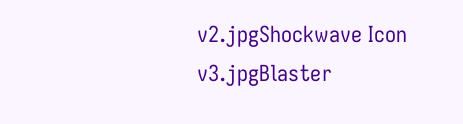v2.jpgShockwave Icon v3.jpgBlaster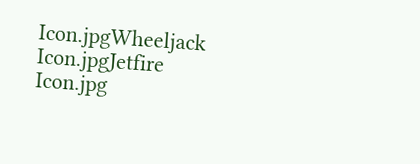Icon.jpgWheeljack Icon.jpgJetfire Icon.jpg